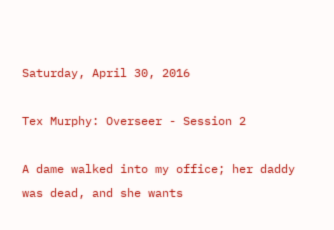Saturday, April 30, 2016

Tex Murphy: Overseer - Session 2

A dame walked into my office; her daddy was dead, and she wants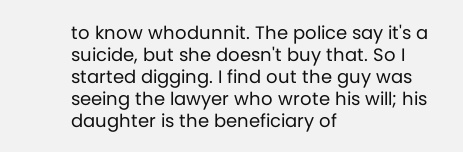to know whodunnit. The police say it's a suicide, but she doesn't buy that. So I started digging. I find out the guy was seeing the lawyer who wrote his will; his daughter is the beneficiary of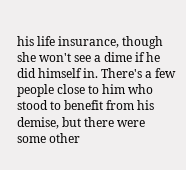his life insurance, though she won't see a dime if he did himself in. There's a few people close to him who stood to benefit from his demise, but there were some other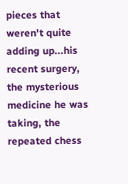pieces that weren't quite adding up...his recent surgery, the mysterious medicine he was taking, the repeated chess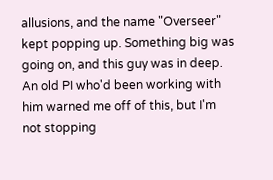allusions, and the name "Overseer" kept popping up. Something big was going on, and this guy was in deep. An old PI who'd been working with him warned me off of this, but I'm not stopping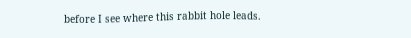before I see where this rabbit hole leads.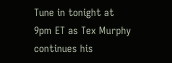Tune in tonight at 9pm ET as Tex Murphy continues his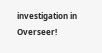investigation in Overseer!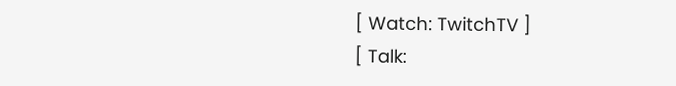[ Watch: TwitchTV ]
[ Talk: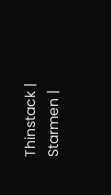Thinstack | Starmen |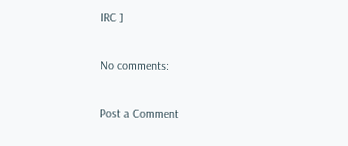IRC ]

No comments:

Post a Comment